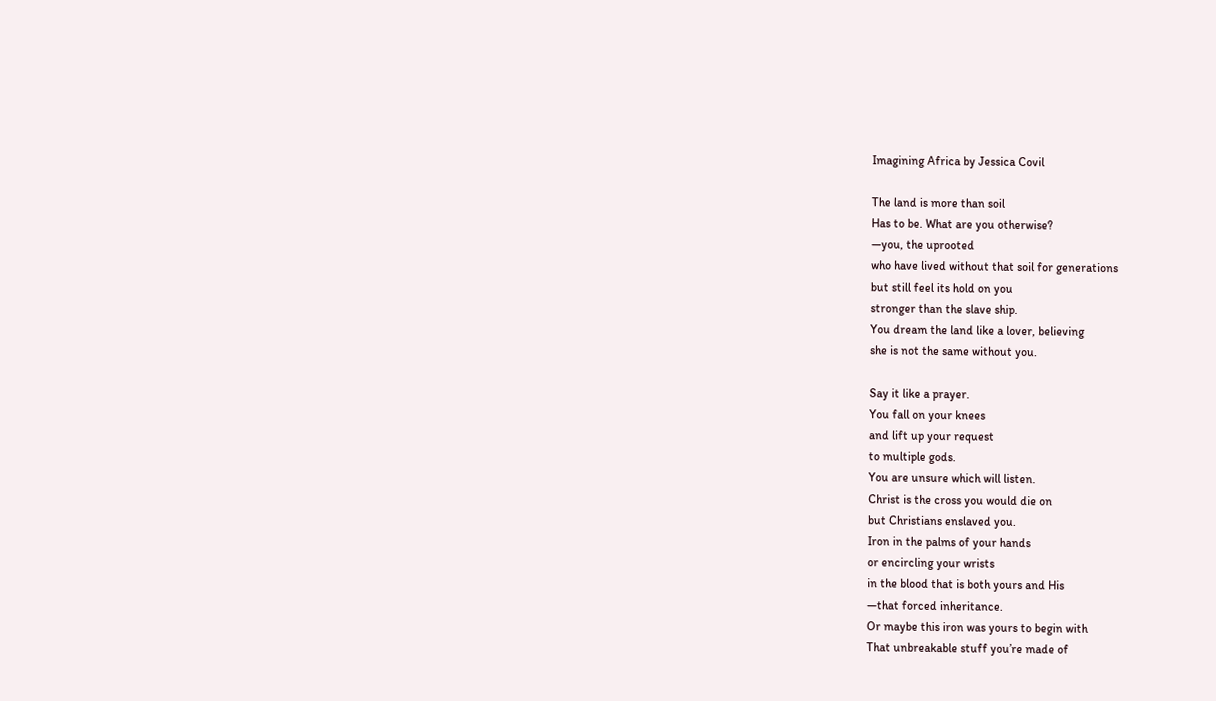Imagining Africa by Jessica Covil

The land is more than soil
Has to be. What are you otherwise?
—you, the uprooted
who have lived without that soil for generations
but still feel its hold on you
stronger than the slave ship.
You dream the land like a lover, believing
she is not the same without you.

Say it like a prayer.
You fall on your knees
and lift up your request
to multiple gods.
You are unsure which will listen.
Christ is the cross you would die on
but Christians enslaved you.
Iron in the palms of your hands
or encircling your wrists
in the blood that is both yours and His
—that forced inheritance.
Or maybe this iron was yours to begin with
That unbreakable stuff you’re made of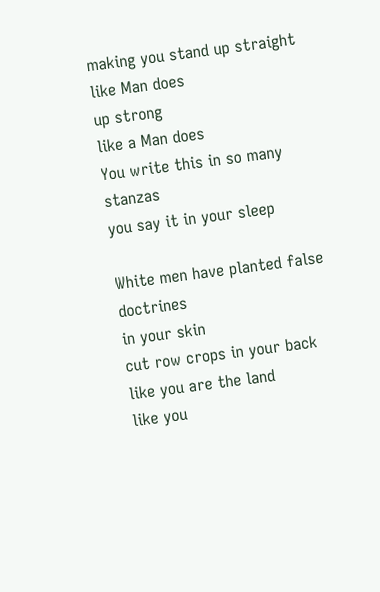making you stand up straight
like Man does
up strong
like a Man does
You write this in so many stanzas
you say it in your sleep

White men have planted false doctrines
in your skin
cut row crops in your back
like you are the land
like you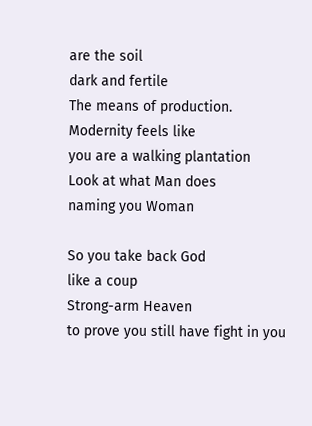are the soil
dark and fertile
The means of production.
Modernity feels like
you are a walking plantation
Look at what Man does
naming you Woman

So you take back God
like a coup
Strong-arm Heaven
to prove you still have fight in you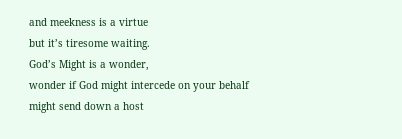and meekness is a virtue
but it’s tiresome waiting.
God’s Might is a wonder,
wonder if God might intercede on your behalf
might send down a host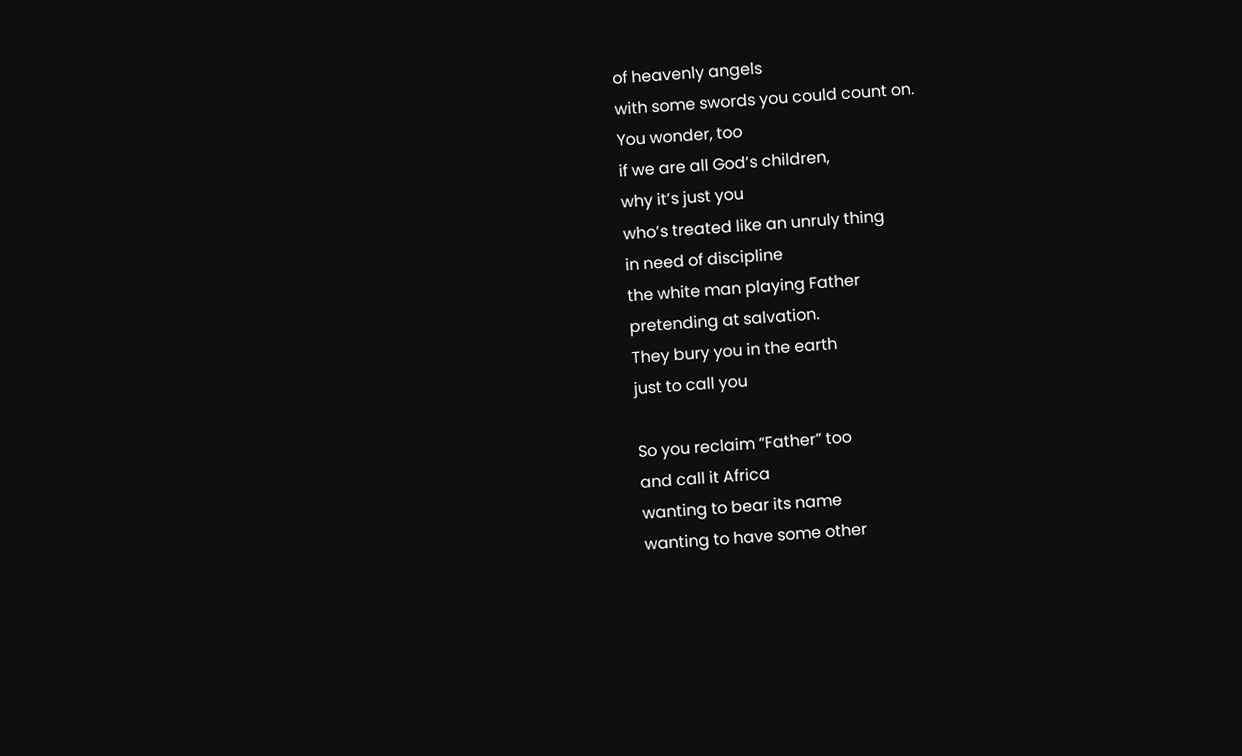of heavenly angels
with some swords you could count on.
You wonder, too
if we are all God’s children,
why it’s just you
who’s treated like an unruly thing
in need of discipline
the white man playing Father
pretending at salvation.
They bury you in the earth
just to call you

So you reclaim “Father” too
and call it Africa
wanting to bear its name
wanting to have some other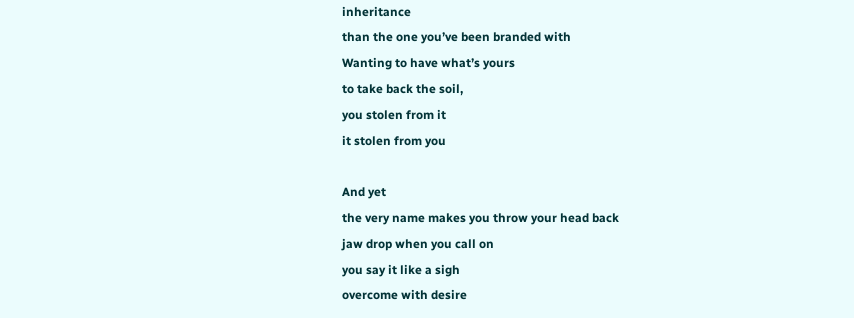inheritance
than the one you’ve been branded with
Wanting to have what’s yours
to take back the soil,
you stolen from it
it stolen from you

And yet
the very name makes you throw your head back
jaw drop when you call on
you say it like a sigh
overcome with desire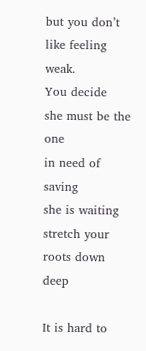but you don’t like feeling weak.
You decide
she must be the one
in need of saving
she is waiting
stretch your roots down deep

It is hard to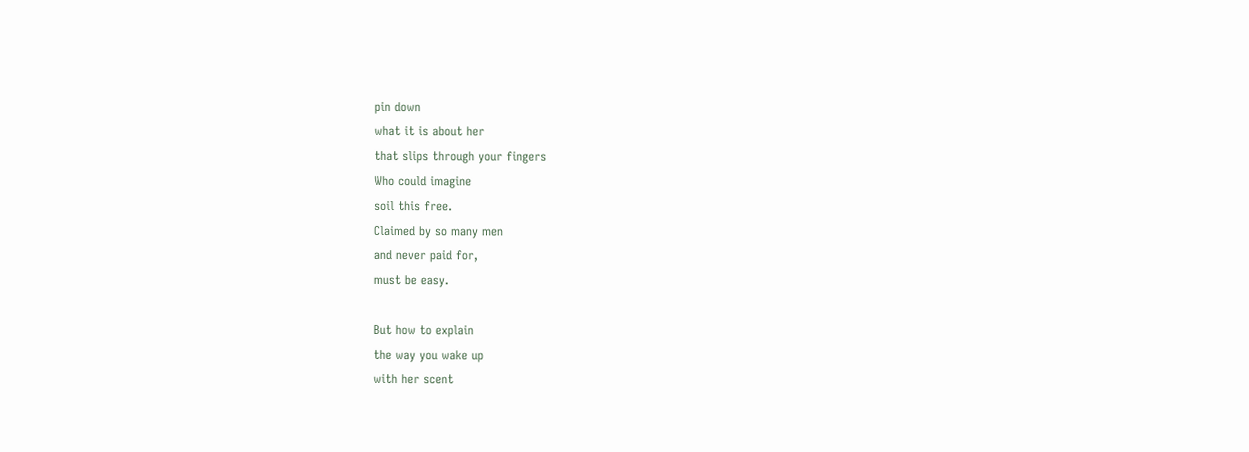pin down
what it is about her
that slips through your fingers
Who could imagine
soil this free.
Claimed by so many men
and never paid for,
must be easy.

But how to explain
the way you wake up
with her scent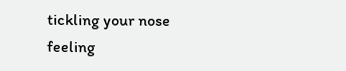tickling your nose
feeling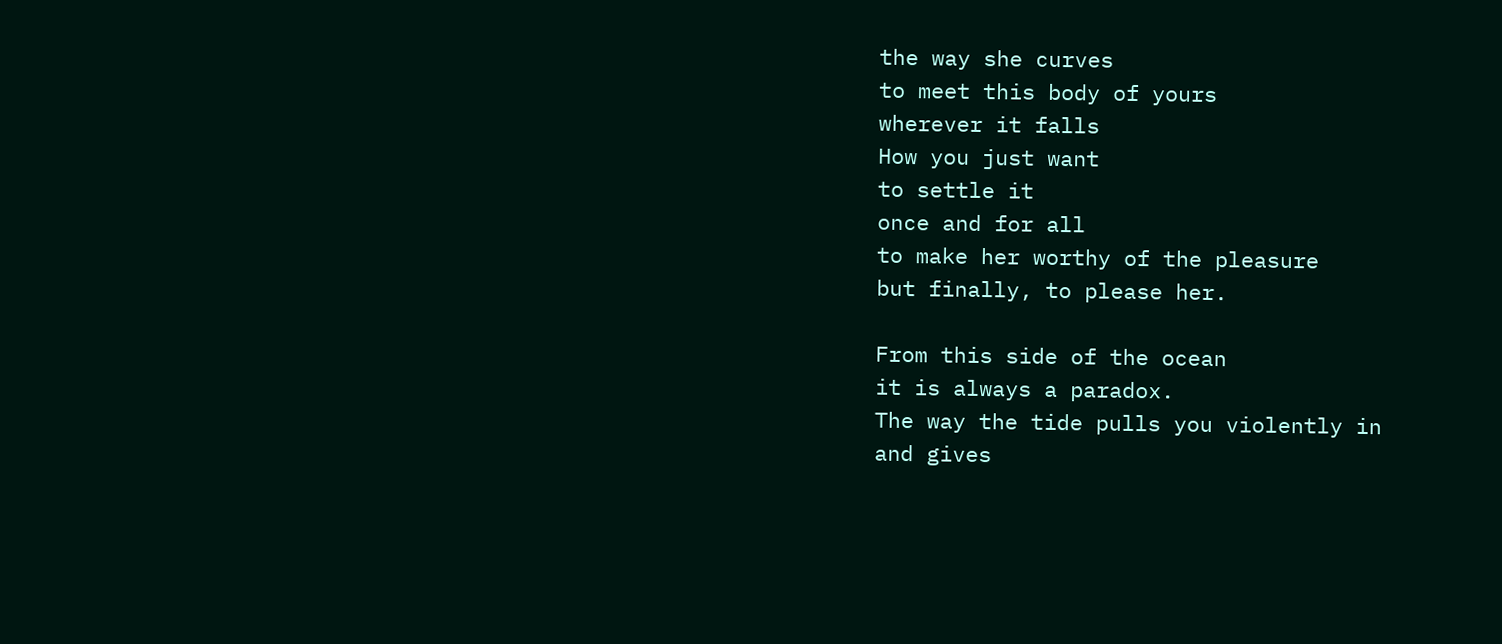the way she curves
to meet this body of yours
wherever it falls
How you just want
to settle it
once and for all
to make her worthy of the pleasure
but finally, to please her.

From this side of the ocean
it is always a paradox.
The way the tide pulls you violently in
and gives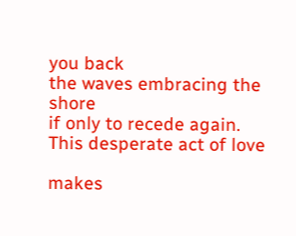you back
the waves embracing the shore
if only to recede again.
This desperate act of love

makes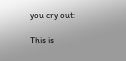you cry out:

This is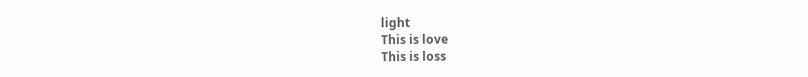light
This is love
This is loss